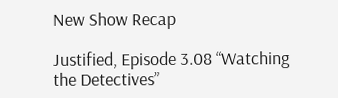New Show Recap

Justified, Episode 3.08 “Watching the Detectives”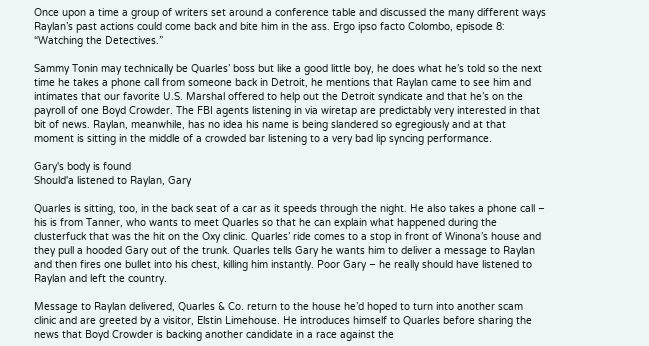Once upon a time a group of writers set around a conference table and discussed the many different ways Raylan’s past actions could come back and bite him in the ass. Ergo ipso facto Colombo, episode 8: “Watching the Detectives.”

Sammy Tonin may technically be Quarles’ boss but like a good little boy, he does what he’s told so the next time he takes a phone call from someone back in Detroit, he mentions that Raylan came to see him and intimates that our favorite U.S. Marshal offered to help out the Detroit syndicate and that he’s on the payroll of one Boyd Crowder. The FBI agents listening in via wiretap are predictably very interested in that bit of news. Raylan, meanwhile, has no idea his name is being slandered so egregiously and at that moment is sitting in the middle of a crowded bar listening to a very bad lip syncing performance.

Gary's body is found
Should'a listened to Raylan, Gary

Quarles is sitting, too, in the back seat of a car as it speeds through the night. He also takes a phone call – his is from Tanner, who wants to meet Quarles so that he can explain what happened during the clusterfuck that was the hit on the Oxy clinic. Quarles’ ride comes to a stop in front of Winona’s house and they pull a hooded Gary out of the trunk. Quarles tells Gary he wants him to deliver a message to Raylan and then fires one bullet into his chest, killing him instantly. Poor Gary – he really should have listened to Raylan and left the country.

Message to Raylan delivered, Quarles & Co. return to the house he’d hoped to turn into another scam clinic and are greeted by a visitor, Elstin Limehouse. He introduces himself to Quarles before sharing the news that Boyd Crowder is backing another candidate in a race against the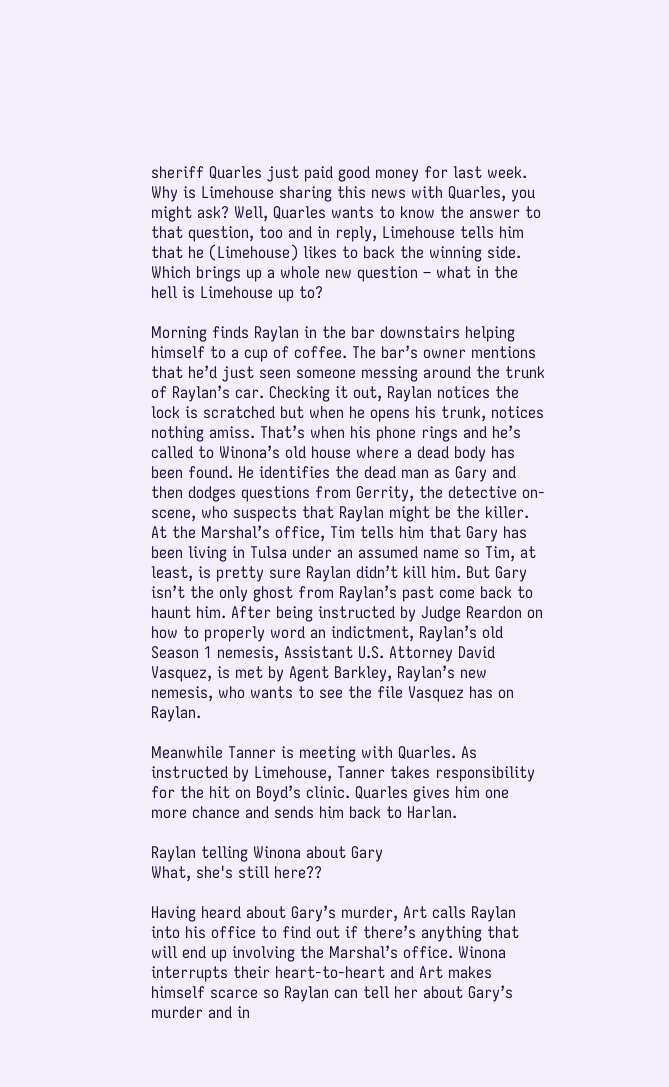sheriff Quarles just paid good money for last week. Why is Limehouse sharing this news with Quarles, you might ask? Well, Quarles wants to know the answer to that question, too and in reply, Limehouse tells him that he (Limehouse) likes to back the winning side. Which brings up a whole new question – what in the hell is Limehouse up to?

Morning finds Raylan in the bar downstairs helping himself to a cup of coffee. The bar’s owner mentions that he’d just seen someone messing around the trunk of Raylan’s car. Checking it out, Raylan notices the lock is scratched but when he opens his trunk, notices nothing amiss. That’s when his phone rings and he’s called to Winona’s old house where a dead body has been found. He identifies the dead man as Gary and then dodges questions from Gerrity, the detective on-scene, who suspects that Raylan might be the killer. At the Marshal’s office, Tim tells him that Gary has been living in Tulsa under an assumed name so Tim, at least, is pretty sure Raylan didn’t kill him. But Gary isn’t the only ghost from Raylan’s past come back to haunt him. After being instructed by Judge Reardon on how to properly word an indictment, Raylan’s old Season 1 nemesis, Assistant U.S. Attorney David Vasquez, is met by Agent Barkley, Raylan’s new nemesis, who wants to see the file Vasquez has on Raylan.

Meanwhile Tanner is meeting with Quarles. As instructed by Limehouse, Tanner takes responsibility for the hit on Boyd’s clinic. Quarles gives him one more chance and sends him back to Harlan.

Raylan telling Winona about Gary
What, she's still here??

Having heard about Gary’s murder, Art calls Raylan into his office to find out if there’s anything that will end up involving the Marshal’s office. Winona interrupts their heart-to-heart and Art makes himself scarce so Raylan can tell her about Gary’s murder and in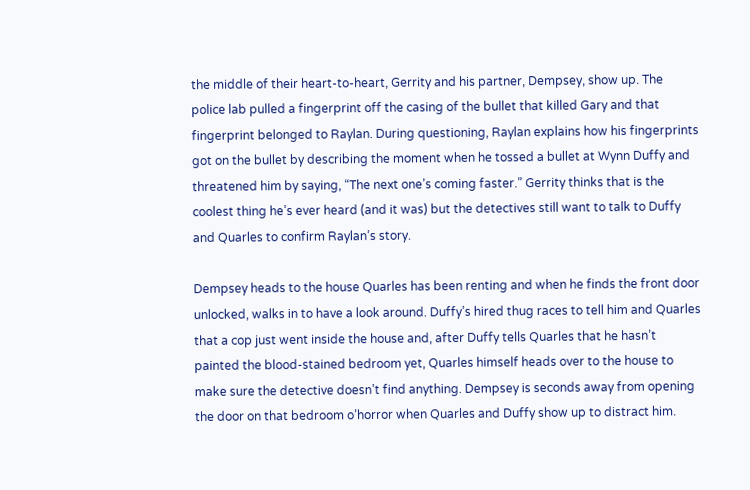the middle of their heart-to-heart, Gerrity and his partner, Dempsey, show up. The police lab pulled a fingerprint off the casing of the bullet that killed Gary and that fingerprint belonged to Raylan. During questioning, Raylan explains how his fingerprints got on the bullet by describing the moment when he tossed a bullet at Wynn Duffy and threatened him by saying, “The next one’s coming faster.” Gerrity thinks that is the coolest thing he’s ever heard (and it was) but the detectives still want to talk to Duffy and Quarles to confirm Raylan’s story.

Dempsey heads to the house Quarles has been renting and when he finds the front door unlocked, walks in to have a look around. Duffy’s hired thug races to tell him and Quarles that a cop just went inside the house and, after Duffy tells Quarles that he hasn’t painted the blood-stained bedroom yet, Quarles himself heads over to the house to make sure the detective doesn’t find anything. Dempsey is seconds away from opening the door on that bedroom o’horror when Quarles and Duffy show up to distract him.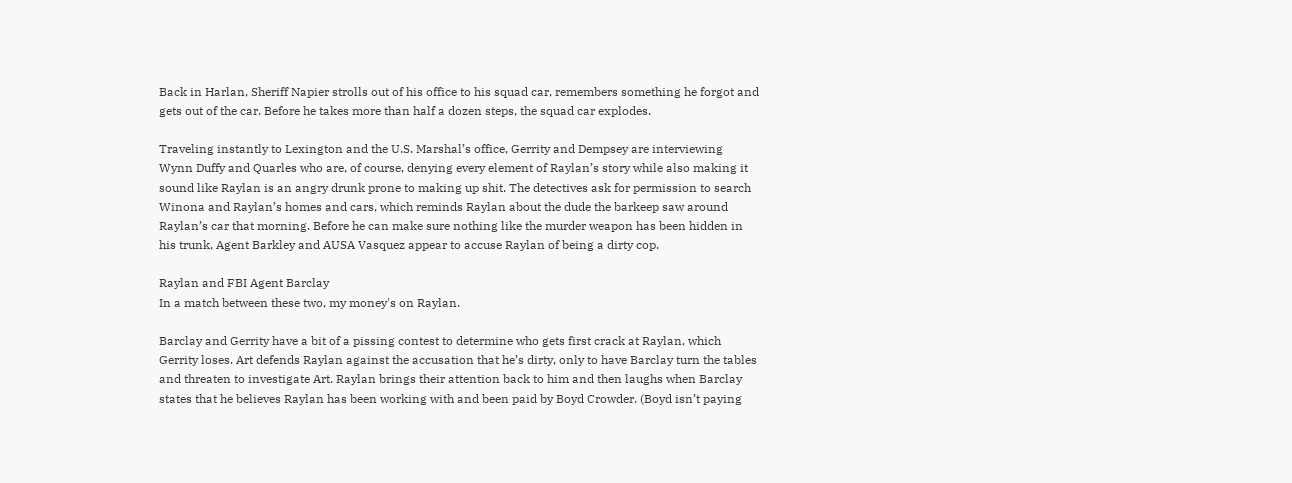Back in Harlan, Sheriff Napier strolls out of his office to his squad car, remembers something he forgot and gets out of the car. Before he takes more than half a dozen steps, the squad car explodes.

Traveling instantly to Lexington and the U.S. Marshal’s office, Gerrity and Dempsey are interviewing Wynn Duffy and Quarles who are, of course, denying every element of Raylan’s story while also making it sound like Raylan is an angry drunk prone to making up shit. The detectives ask for permission to search Winona and Raylan’s homes and cars, which reminds Raylan about the dude the barkeep saw around Raylan’s car that morning. Before he can make sure nothing like the murder weapon has been hidden in his trunk, Agent Barkley and AUSA Vasquez appear to accuse Raylan of being a dirty cop.

Raylan and FBI Agent Barclay
In a match between these two, my money's on Raylan.

Barclay and Gerrity have a bit of a pissing contest to determine who gets first crack at Raylan, which Gerrity loses. Art defends Raylan against the accusation that he’s dirty, only to have Barclay turn the tables and threaten to investigate Art. Raylan brings their attention back to him and then laughs when Barclay states that he believes Raylan has been working with and been paid by Boyd Crowder. (Boyd isn’t paying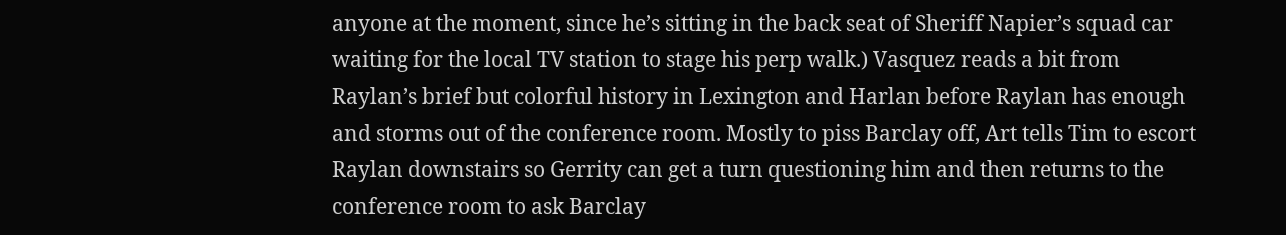anyone at the moment, since he’s sitting in the back seat of Sheriff Napier’s squad car waiting for the local TV station to stage his perp walk.) Vasquez reads a bit from Raylan’s brief but colorful history in Lexington and Harlan before Raylan has enough and storms out of the conference room. Mostly to piss Barclay off, Art tells Tim to escort Raylan downstairs so Gerrity can get a turn questioning him and then returns to the conference room to ask Barclay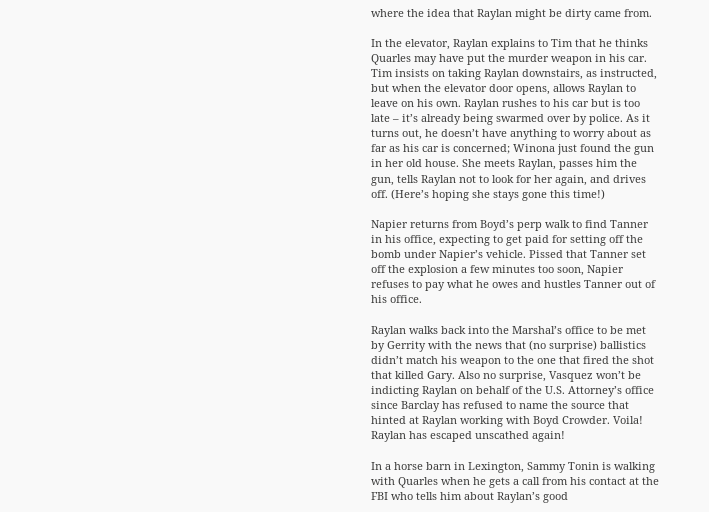where the idea that Raylan might be dirty came from.

In the elevator, Raylan explains to Tim that he thinks Quarles may have put the murder weapon in his car. Tim insists on taking Raylan downstairs, as instructed, but when the elevator door opens, allows Raylan to leave on his own. Raylan rushes to his car but is too late – it’s already being swarmed over by police. As it turns out, he doesn’t have anything to worry about as far as his car is concerned; Winona just found the gun in her old house. She meets Raylan, passes him the gun, tells Raylan not to look for her again, and drives off. (Here’s hoping she stays gone this time!)

Napier returns from Boyd’s perp walk to find Tanner in his office, expecting to get paid for setting off the bomb under Napier’s vehicle. Pissed that Tanner set off the explosion a few minutes too soon, Napier refuses to pay what he owes and hustles Tanner out of his office.

Raylan walks back into the Marshal’s office to be met by Gerrity with the news that (no surprise) ballistics didn’t match his weapon to the one that fired the shot that killed Gary. Also no surprise, Vasquez won’t be indicting Raylan on behalf of the U.S. Attorney’s office since Barclay has refused to name the source that hinted at Raylan working with Boyd Crowder. Voila! Raylan has escaped unscathed again!

In a horse barn in Lexington, Sammy Tonin is walking with Quarles when he gets a call from his contact at the FBI who tells him about Raylan’s good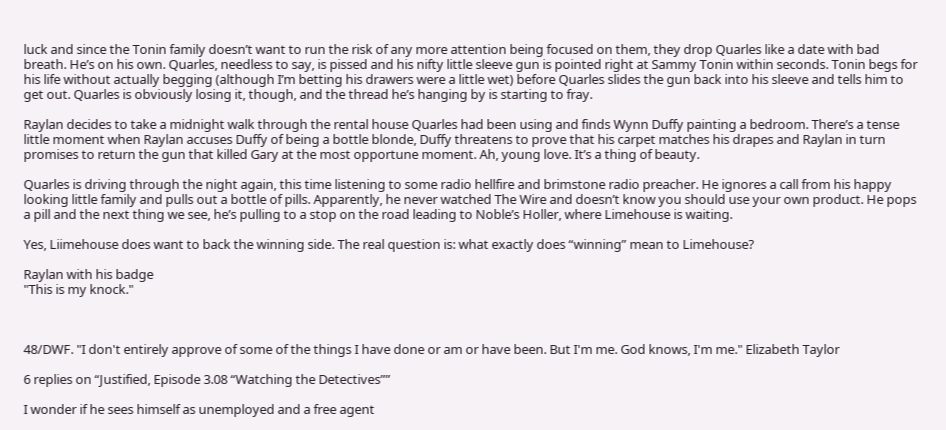luck and since the Tonin family doesn’t want to run the risk of any more attention being focused on them, they drop Quarles like a date with bad breath. He’s on his own. Quarles, needless to say, is pissed and his nifty little sleeve gun is pointed right at Sammy Tonin within seconds. Tonin begs for his life without actually begging (although I’m betting his drawers were a little wet) before Quarles slides the gun back into his sleeve and tells him to get out. Quarles is obviously losing it, though, and the thread he’s hanging by is starting to fray.

Raylan decides to take a midnight walk through the rental house Quarles had been using and finds Wynn Duffy painting a bedroom. There’s a tense little moment when Raylan accuses Duffy of being a bottle blonde, Duffy threatens to prove that his carpet matches his drapes and Raylan in turn promises to return the gun that killed Gary at the most opportune moment. Ah, young love. It’s a thing of beauty.

Quarles is driving through the night again, this time listening to some radio hellfire and brimstone radio preacher. He ignores a call from his happy looking little family and pulls out a bottle of pills. Apparently, he never watched The Wire and doesn’t know you should use your own product. He pops a pill and the next thing we see, he’s pulling to a stop on the road leading to Noble’s Holler, where Limehouse is waiting.

Yes, Liimehouse does want to back the winning side. The real question is: what exactly does “winning” mean to Limehouse?

Raylan with his badge
"This is my knock."



48/DWF. "I don't entirely approve of some of the things I have done or am or have been. But I'm me. God knows, I'm me." Elizabeth Taylor

6 replies on “Justified, Episode 3.08 “Watching the Detectives””

I wonder if he sees himself as unemployed and a free agent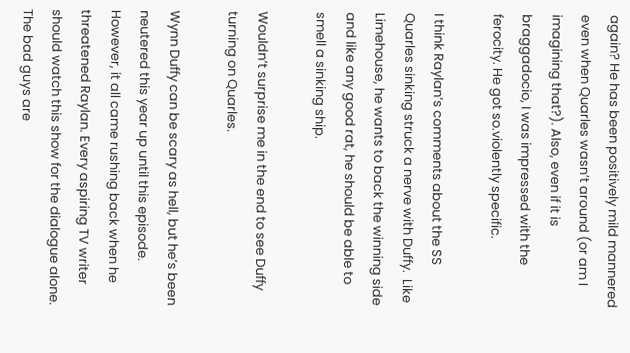again? He has been positively mild mannered even when Quarles wasn’t around (or am I imagining that?). Also, even if it is braggadocio, I was impressed with the ferocity. He got so.violently specific.

I think Raylan’s comments about the SS Quarles sinking struck a nerve with Duffy.  Like Limehouse, he wants to back the winning side and like any good rat, he should be able to smell a sinking ship.

Wouldn’t surprise me in the end to see Duffy turning on Quarles.

Wynn Duffy can be scary as hell, but he’s been neutered this year up until this episode. However, it all came rushing back when he threatened Raylan. Every aspiring TV writer should watch this show for the dialogue alone. The bad guys are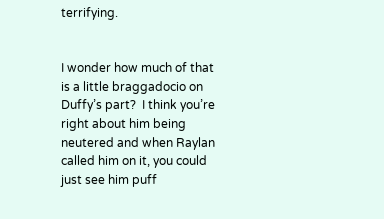terrifying.


I wonder how much of that is a little braggadocio on Duffy’s part?  I think you’re right about him being neutered and when Raylan called him on it, you could just see him puff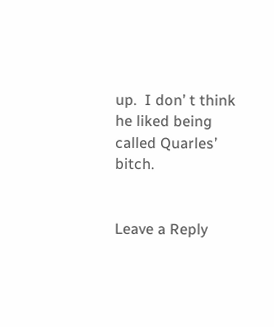up.  I don’ t think he liked being called Quarles’ bitch.


Leave a Reply